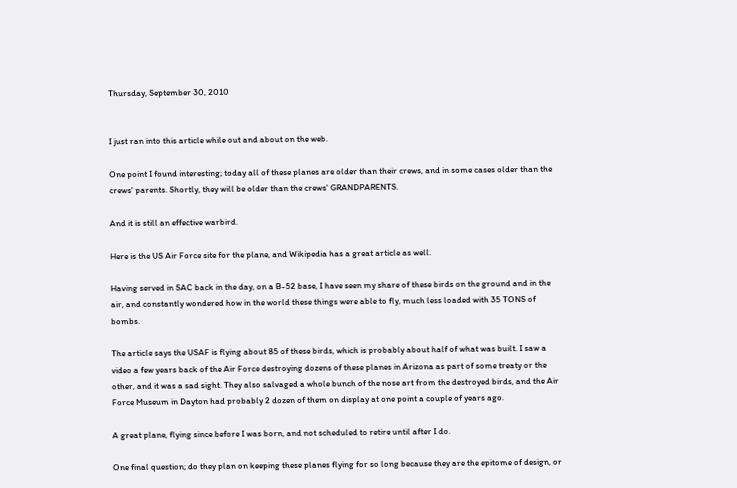Thursday, September 30, 2010


I just ran into this article while out and about on the web.

One point I found interesting; today all of these planes are older than their crews, and in some cases older than the crews' parents. Shortly, they will be older than the crews' GRANDPARENTS.

And it is still an effective warbird.

Here is the US Air Force site for the plane, and Wikipedia has a great article as well.

Having served in SAC back in the day, on a B-52 base, I have seen my share of these birds on the ground and in the air, and constantly wondered how in the world these things were able to fly, much less loaded with 35 TONS of bombs.

The article says the USAF is flying about 85 of these birds, which is probably about half of what was built. I saw a video a few years back of the Air Force destroying dozens of these planes in Arizona as part of some treaty or the other, and it was a sad sight. They also salvaged a whole bunch of the nose art from the destroyed birds, and the Air Force Museum in Dayton had probably 2 dozen of them on display at one point a couple of years ago.

A great plane, flying since before I was born, and not scheduled to retire until after I do.

One final question; do they plan on keeping these planes flying for so long because they are the epitome of design, or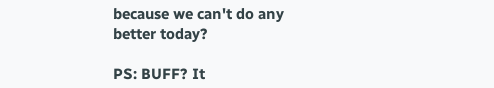because we can't do any better today?

PS: BUFF? It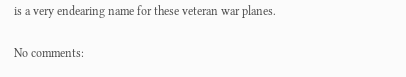is a very endearing name for these veteran war planes.

No comments: